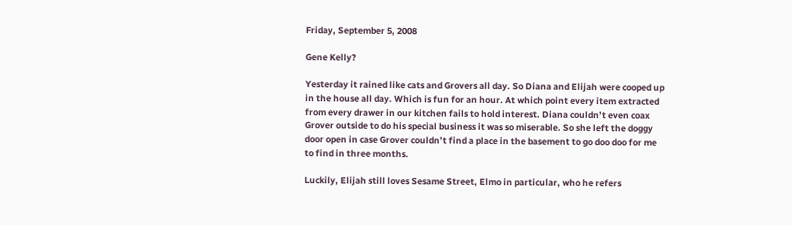Friday, September 5, 2008

Gene Kelly?

Yesterday it rained like cats and Grovers all day. So Diana and Elijah were cooped up in the house all day. Which is fun for an hour. At which point every item extracted from every drawer in our kitchen fails to hold interest. Diana couldn’t even coax Grover outside to do his special business it was so miserable. So she left the doggy door open in case Grover couldn’t find a place in the basement to go doo doo for me to find in three months.

Luckily, Elijah still loves Sesame Street, Elmo in particular, who he refers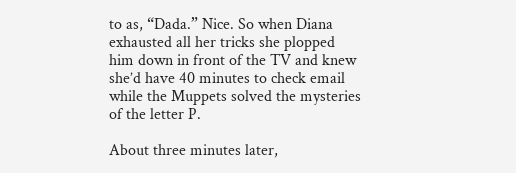to as, “Dada.” Nice. So when Diana exhausted all her tricks she plopped him down in front of the TV and knew she’d have 40 minutes to check email while the Muppets solved the mysteries of the letter P.

About three minutes later,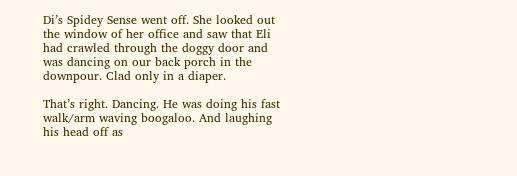Di’s Spidey Sense went off. She looked out the window of her office and saw that Eli had crawled through the doggy door and was dancing on our back porch in the downpour. Clad only in a diaper.

That’s right. Dancing. He was doing his fast walk/arm waving boogaloo. And laughing his head off as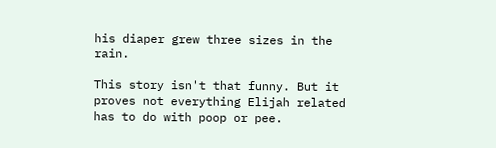his diaper grew three sizes in the rain.

This story isn't that funny. But it proves not everything Elijah related has to do with poop or pee.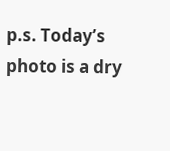p.s. Today’s photo is a dry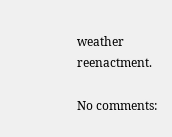weather reenactment.

No comments: